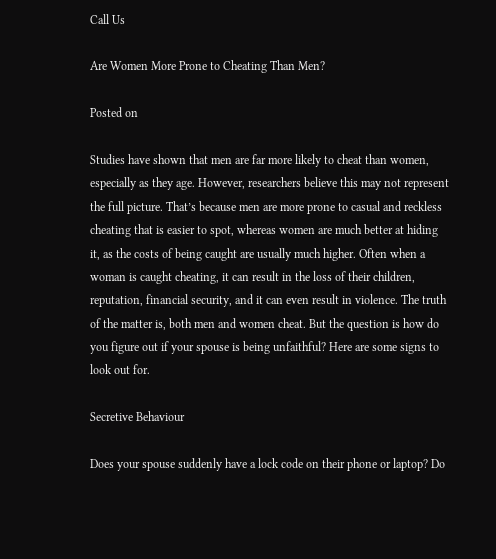Call Us

Are Women More Prone to Cheating Than Men?

Posted on

Studies have shown that men are far more likely to cheat than women, especially as they age. However, researchers believe this may not represent the full picture. That’s because men are more prone to casual and reckless cheating that is easier to spot, whereas women are much better at hiding it, as the costs of being caught are usually much higher. Often when a woman is caught cheating, it can result in the loss of their children, reputation, financial security, and it can even result in violence. The truth of the matter is, both men and women cheat. But the question is how do you figure out if your spouse is being unfaithful? Here are some signs to look out for.

Secretive Behaviour

Does your spouse suddenly have a lock code on their phone or laptop? Do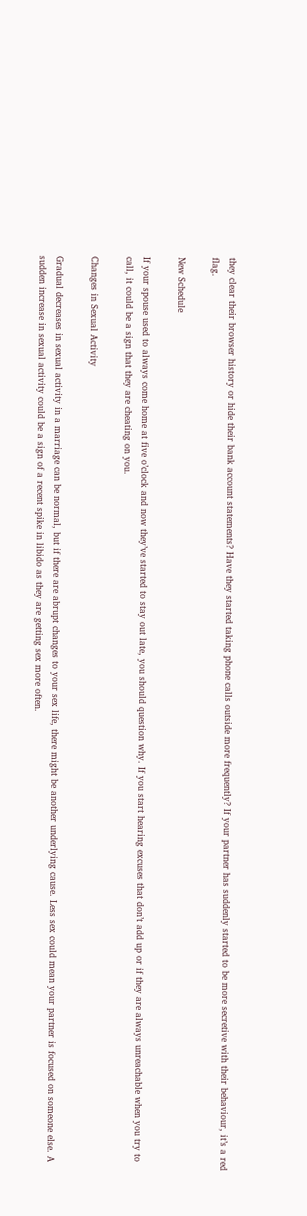they clear their browser history or hide their bank account statements? Have they started taking phone calls outside more frequently? If your partner has suddenly started to be more secretive with their behaviour, it’s a red flag.

New Schedule

If your spouse used to always come home at five o’clock and now they’ve started to stay out late, you should question why. If you start hearing excuses that don’t add up or if they are always unreachable when you try to call, it could be a sign that they are cheating on you.

Changes in Sexual Activity

Gradual decreases in sexual activity in a marriage can be normal, but if there are abrupt changes to your sex life, there might be another underlying cause. Less sex could mean your partner is focused on someone else. A sudden increase in sexual activity could be a sign of a recent spike in libido as they are getting sex more often.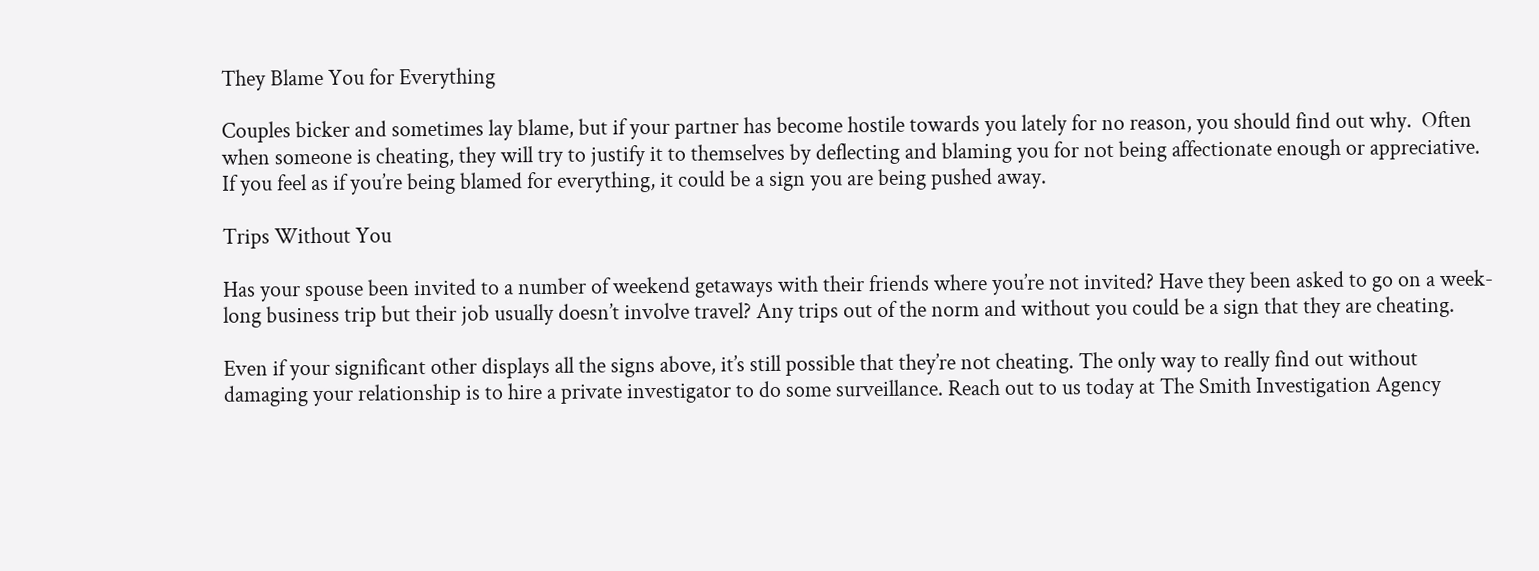They Blame You for Everything

Couples bicker and sometimes lay blame, but if your partner has become hostile towards you lately for no reason, you should find out why.  Often when someone is cheating, they will try to justify it to themselves by deflecting and blaming you for not being affectionate enough or appreciative. If you feel as if you’re being blamed for everything, it could be a sign you are being pushed away.

Trips Without You

Has your spouse been invited to a number of weekend getaways with their friends where you’re not invited? Have they been asked to go on a week-long business trip but their job usually doesn’t involve travel? Any trips out of the norm and without you could be a sign that they are cheating.

Even if your significant other displays all the signs above, it’s still possible that they’re not cheating. The only way to really find out without damaging your relationship is to hire a private investigator to do some surveillance. Reach out to us today at The Smith Investigation Agency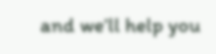and we’ll help you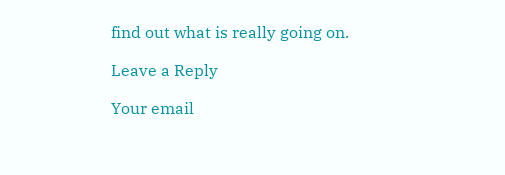find out what is really going on.

Leave a Reply

Your email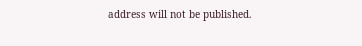address will not be published.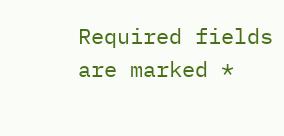Required fields are marked *